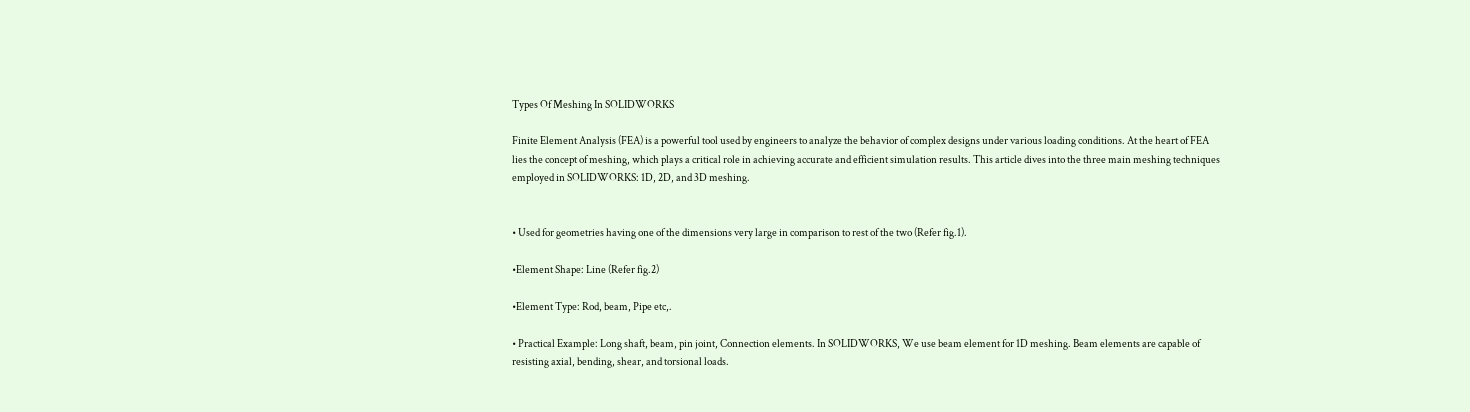Types Of Meshing In SOLIDWORKS

Finite Element Analysis (FEA) is a powerful tool used by engineers to analyze the behavior of complex designs under various loading conditions. At the heart of FEA lies the concept of meshing, which plays a critical role in achieving accurate and efficient simulation results. This article dives into the three main meshing techniques employed in SOLIDWORKS: 1D, 2D, and 3D meshing.


• Used for geometries having one of the dimensions very large in comparison to rest of the two (Refer fig.1).

•Element Shape: Line (Refer fig.2)

•Element Type: Rod, beam, Pipe etc,.

• Practical Example: Long shaft, beam, pin joint, Connection elements. In SOLIDWORKS, We use beam element for 1D meshing. Beam elements are capable of resisting axial, bending, shear, and torsional loads.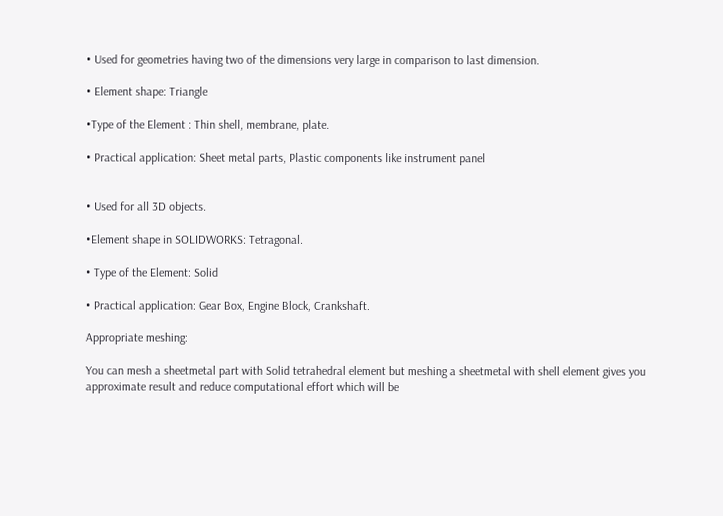• Used for geometries having two of the dimensions very large in comparison to last dimension.

• Element shape: Triangle

•Type of the Element : Thin shell, membrane, plate.

• Practical application: Sheet metal parts, Plastic components like instrument panel


• Used for all 3D objects.

•Element shape in SOLIDWORKS: Tetragonal.

• Type of the Element: Solid

• Practical application: Gear Box, Engine Block, Crankshaft.

Appropriate meshing:

You can mesh a sheetmetal part with Solid tetrahedral element but meshing a sheetmetal with shell element gives you approximate result and reduce computational effort which will be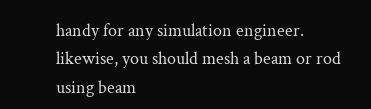handy for any simulation engineer. likewise, you should mesh a beam or rod using beam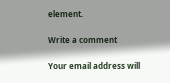element.

Write a comment

Your email address will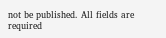not be published. All fields are required